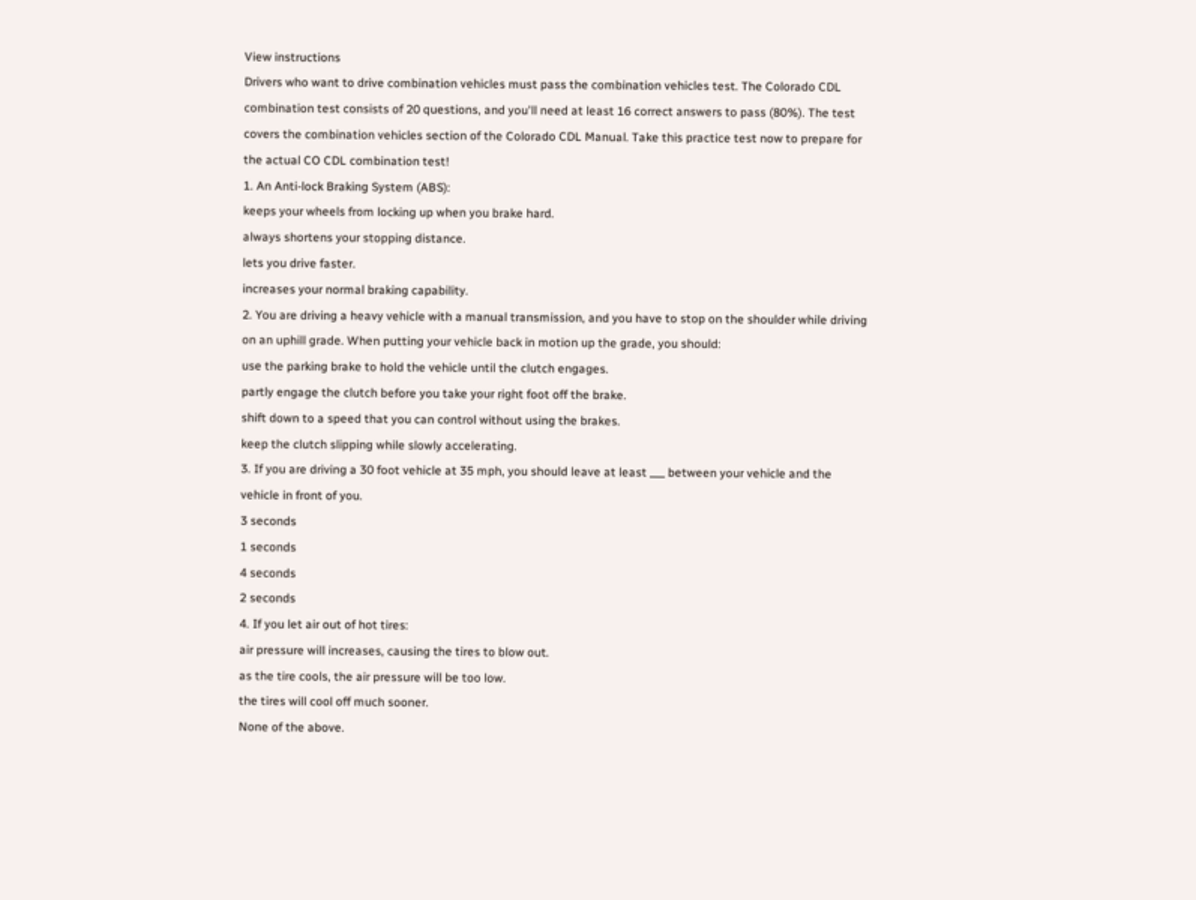View instructions
Drivers who want to drive combination vehicles must pass the combination vehicles test. The Colorado CDL combination test consists of 20 questions, and you'll need at least 16 correct answers to pass (80%). The test covers the combination vehicles section of the Colorado CDL Manual. Take this practice test now to prepare for the actual CO CDL combination test!
1. An Anti-lock Braking System (ABS):
keeps your wheels from locking up when you brake hard.
always shortens your stopping distance.
lets you drive faster.
increases your normal braking capability.
2. You are driving a heavy vehicle with a manual transmission, and you have to stop on the shoulder while driving on an uphill grade. When putting your vehicle back in motion up the grade, you should:
use the parking brake to hold the vehicle until the clutch engages.
partly engage the clutch before you take your right foot off the brake.
shift down to a speed that you can control without using the brakes.
keep the clutch slipping while slowly accelerating.
3. If you are driving a 30 foot vehicle at 35 mph, you should leave at least ___ between your vehicle and the vehicle in front of you.
3 seconds
1 seconds
4 seconds
2 seconds
4. If you let air out of hot tires:
air pressure will increases, causing the tires to blow out.
as the tire cools, the air pressure will be too low.
the tires will cool off much sooner.
None of the above.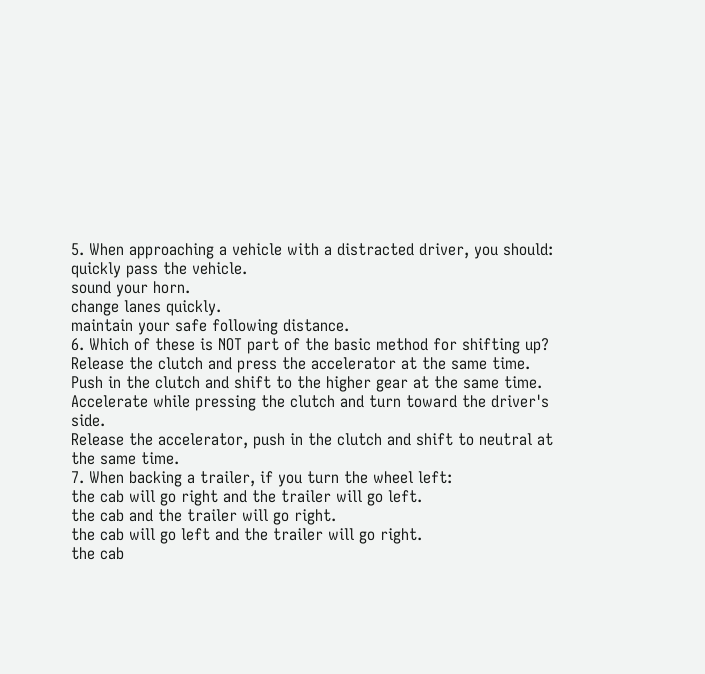5. When approaching a vehicle with a distracted driver, you should:
quickly pass the vehicle.
sound your horn.
change lanes quickly.
maintain your safe following distance.
6. Which of these is NOT part of the basic method for shifting up?
Release the clutch and press the accelerator at the same time.
Push in the clutch and shift to the higher gear at the same time.
Accelerate while pressing the clutch and turn toward the driver's side.
Release the accelerator, push in the clutch and shift to neutral at the same time.
7. When backing a trailer, if you turn the wheel left:
the cab will go right and the trailer will go left.
the cab and the trailer will go right.
the cab will go left and the trailer will go right.
the cab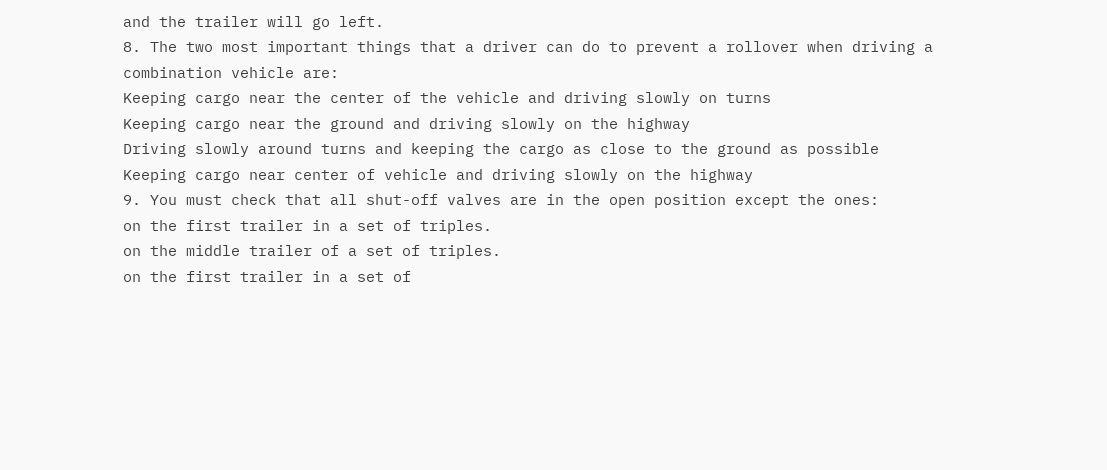and the trailer will go left.
8. The two most important things that a driver can do to prevent a rollover when driving a combination vehicle are:
Keeping cargo near the center of the vehicle and driving slowly on turns
Keeping cargo near the ground and driving slowly on the highway
Driving slowly around turns and keeping the cargo as close to the ground as possible
Keeping cargo near center of vehicle and driving slowly on the highway
9. You must check that all shut-off valves are in the open position except the ones:
on the first trailer in a set of triples.
on the middle trailer of a set of triples.
on the first trailer in a set of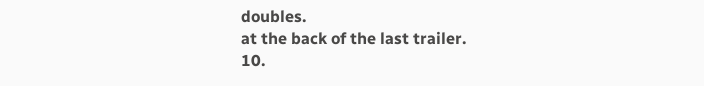doubles.
at the back of the last trailer.
10.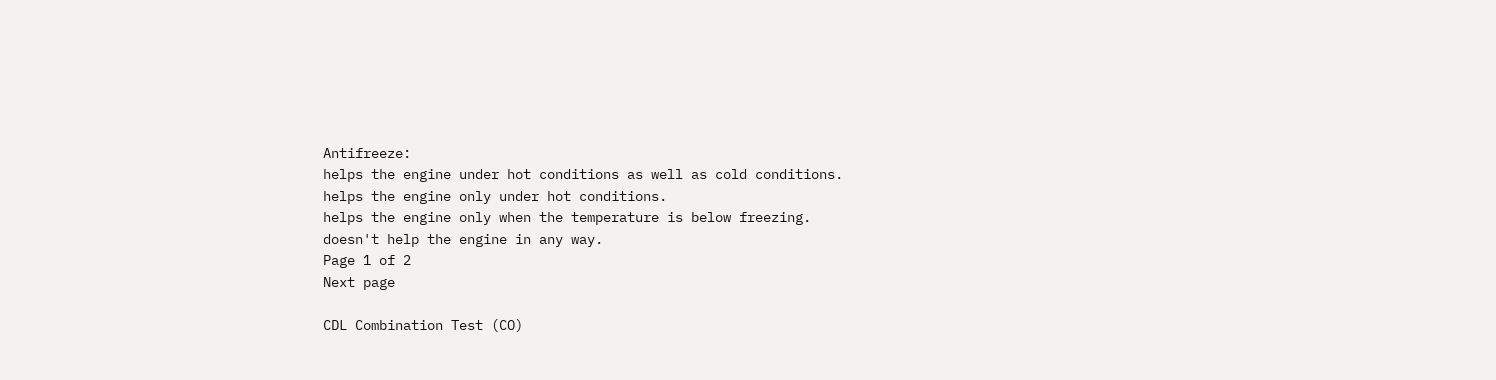Antifreeze:
helps the engine under hot conditions as well as cold conditions.
helps the engine only under hot conditions.
helps the engine only when the temperature is below freezing.
doesn't help the engine in any way.
Page 1 of 2
Next page

CDL Combination Test (CO)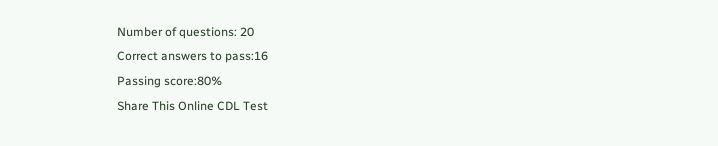Number of questions: 20
Correct answers to pass:16
Passing score:80%
Share This Online CDL Test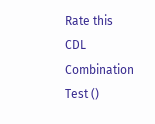Rate this CDL Combination Test ()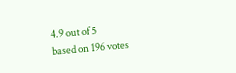4.9 out of 5
based on 196 votes